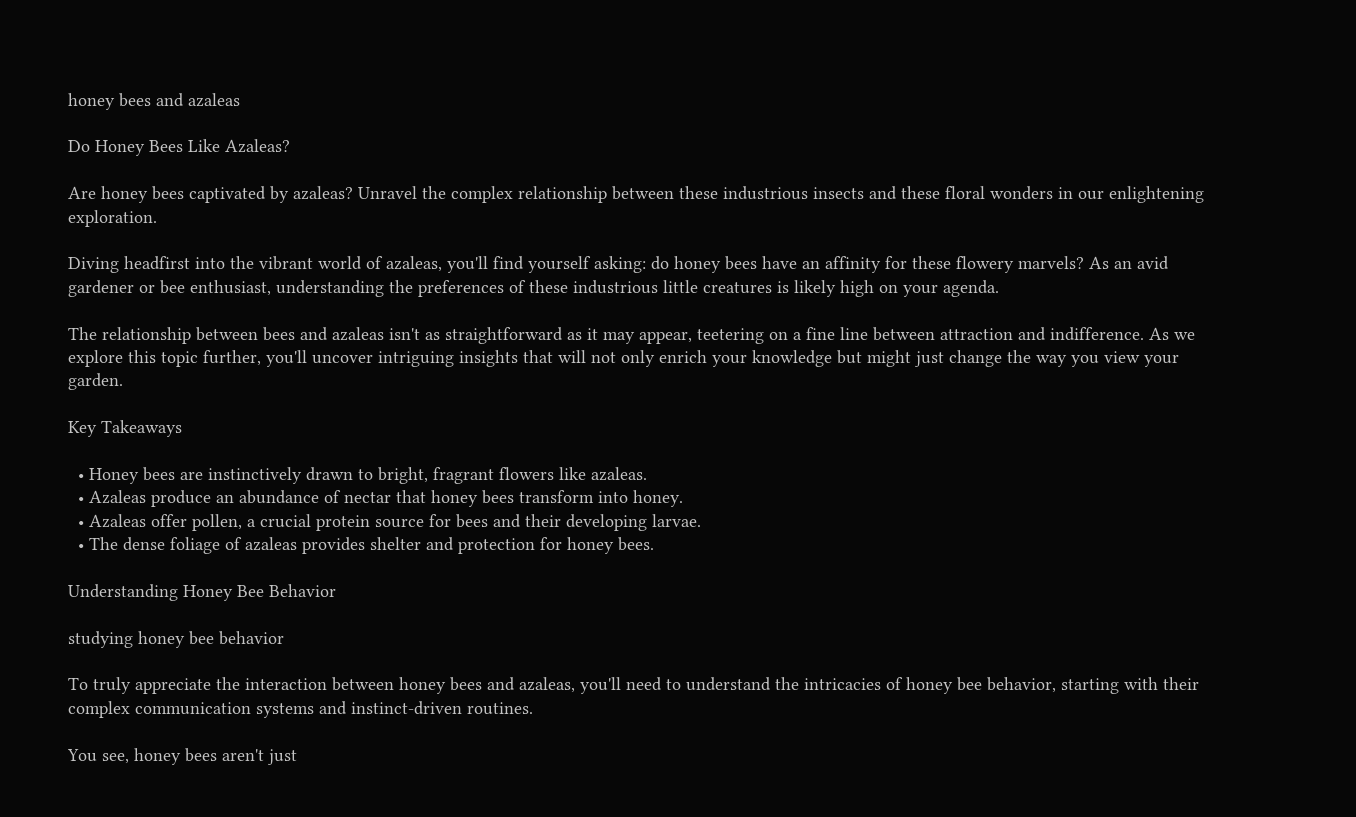honey bees and azaleas

Do Honey Bees Like Azaleas?

Are honey bees captivated by azaleas? Unravel the complex relationship between these industrious insects and these floral wonders in our enlightening exploration.

Diving headfirst into the vibrant world of azaleas, you'll find yourself asking: do honey bees have an affinity for these flowery marvels? As an avid gardener or bee enthusiast, understanding the preferences of these industrious little creatures is likely high on your agenda.

The relationship between bees and azaleas isn't as straightforward as it may appear, teetering on a fine line between attraction and indifference. As we explore this topic further, you'll uncover intriguing insights that will not only enrich your knowledge but might just change the way you view your garden.

Key Takeaways

  • Honey bees are instinctively drawn to bright, fragrant flowers like azaleas.
  • Azaleas produce an abundance of nectar that honey bees transform into honey.
  • Azaleas offer pollen, a crucial protein source for bees and their developing larvae.
  • The dense foliage of azaleas provides shelter and protection for honey bees.

Understanding Honey Bee Behavior

studying honey bee behavior

To truly appreciate the interaction between honey bees and azaleas, you'll need to understand the intricacies of honey bee behavior, starting with their complex communication systems and instinct-driven routines.

You see, honey bees aren't just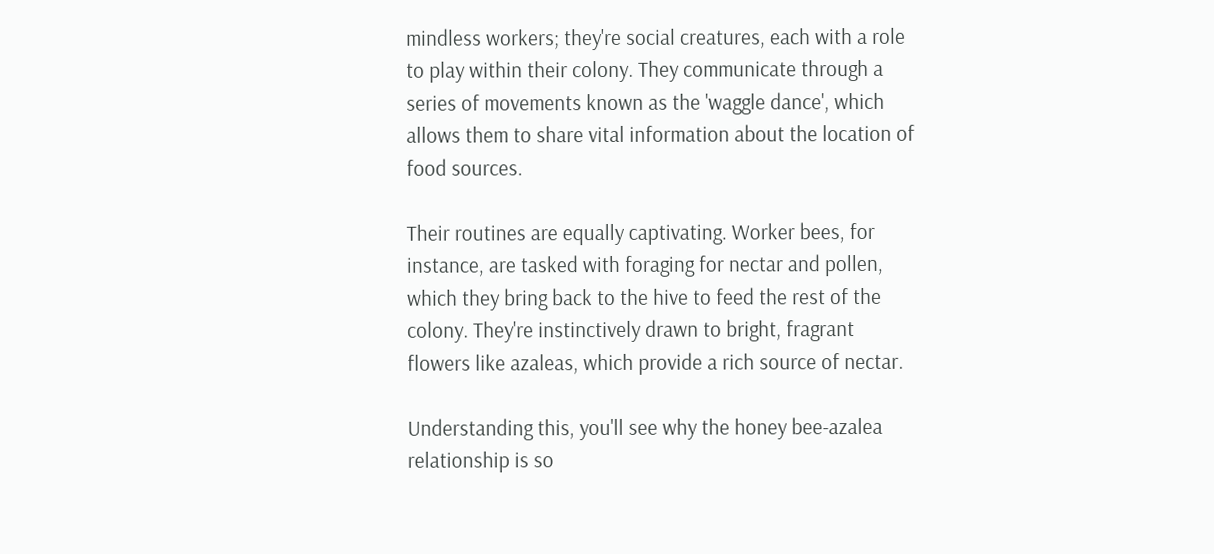mindless workers; they're social creatures, each with a role to play within their colony. They communicate through a series of movements known as the 'waggle dance', which allows them to share vital information about the location of food sources.

Their routines are equally captivating. Worker bees, for instance, are tasked with foraging for nectar and pollen, which they bring back to the hive to feed the rest of the colony. They're instinctively drawn to bright, fragrant flowers like azaleas, which provide a rich source of nectar.

Understanding this, you'll see why the honey bee-azalea relationship is so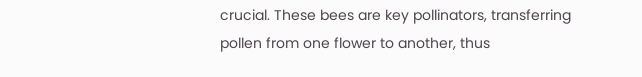crucial. These bees are key pollinators, transferring pollen from one flower to another, thus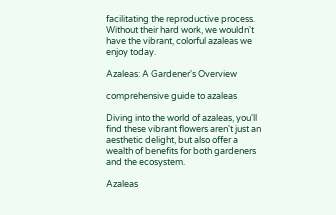facilitating the reproductive process. Without their hard work, we wouldn't have the vibrant, colorful azaleas we enjoy today.

Azaleas: A Gardener's Overview

comprehensive guide to azaleas

Diving into the world of azaleas, you'll find these vibrant flowers aren't just an aesthetic delight, but also offer a wealth of benefits for both gardeners and the ecosystem.

Azaleas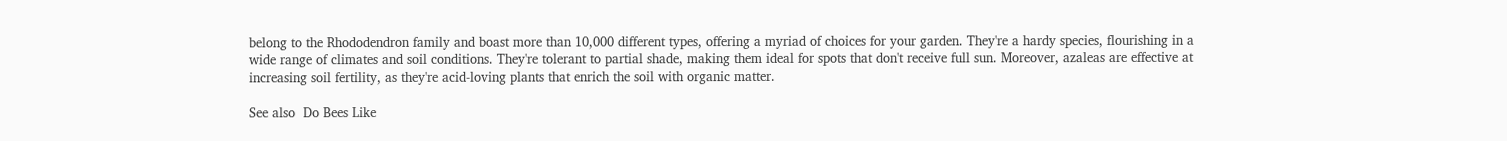belong to the Rhododendron family and boast more than 10,000 different types, offering a myriad of choices for your garden. They're a hardy species, flourishing in a wide range of climates and soil conditions. They're tolerant to partial shade, making them ideal for spots that don't receive full sun. Moreover, azaleas are effective at increasing soil fertility, as they're acid-loving plants that enrich the soil with organic matter.

See also  Do Bees Like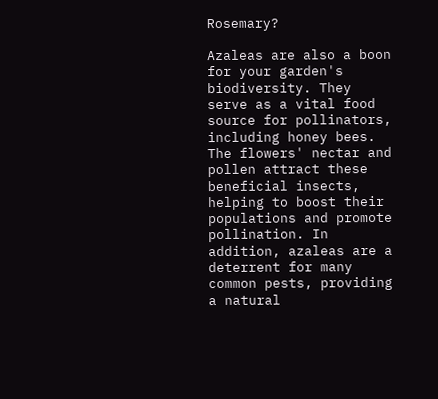Rosemary?

Azaleas are also a boon for your garden's biodiversity. They serve as a vital food source for pollinators, including honey bees. The flowers' nectar and pollen attract these beneficial insects, helping to boost their populations and promote pollination. In addition, azaleas are a deterrent for many common pests, providing a natural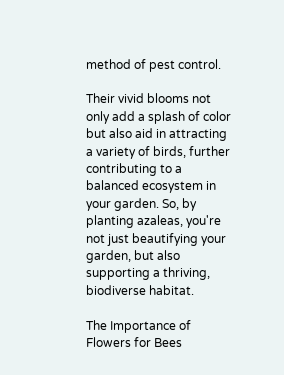method of pest control.

Their vivid blooms not only add a splash of color but also aid in attracting a variety of birds, further contributing to a balanced ecosystem in your garden. So, by planting azaleas, you're not just beautifying your garden, but also supporting a thriving, biodiverse habitat.

The Importance of Flowers for Bees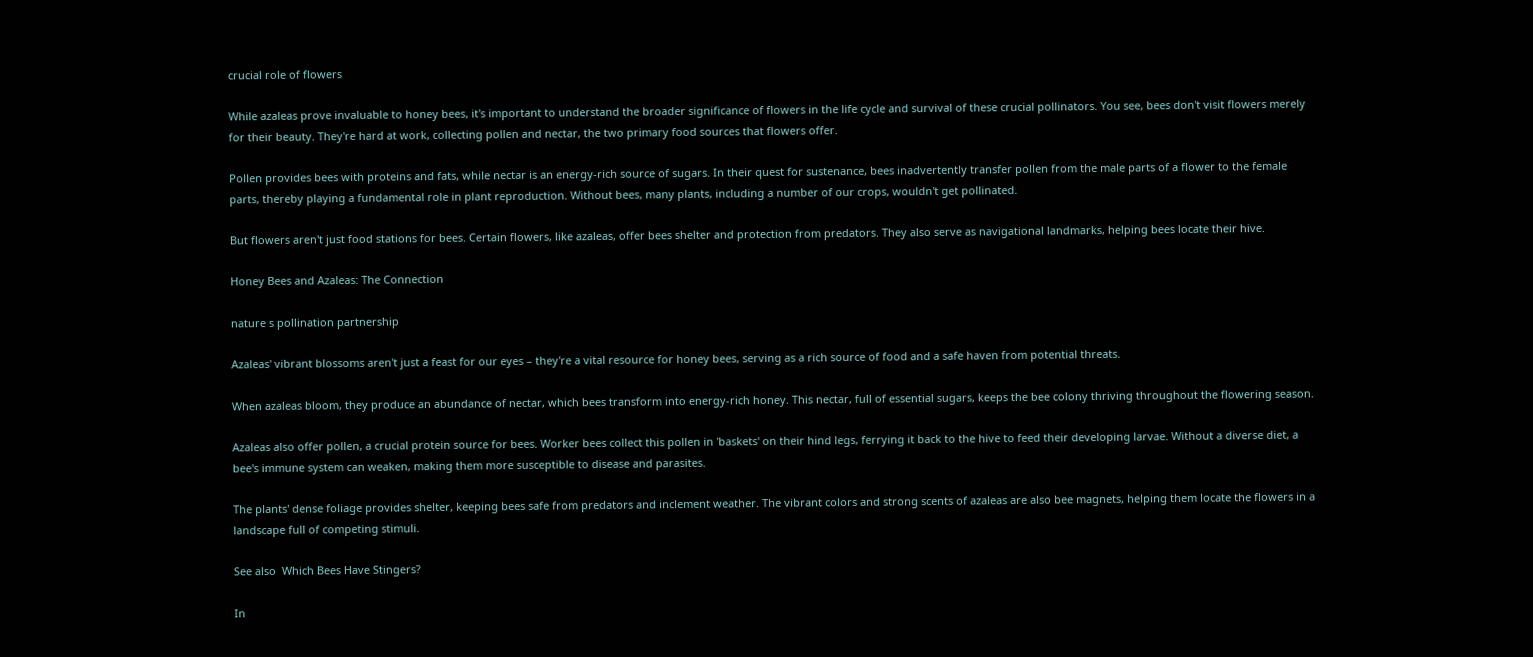crucial role of flowers

While azaleas prove invaluable to honey bees, it's important to understand the broader significance of flowers in the life cycle and survival of these crucial pollinators. You see, bees don't visit flowers merely for their beauty. They're hard at work, collecting pollen and nectar, the two primary food sources that flowers offer.

Pollen provides bees with proteins and fats, while nectar is an energy-rich source of sugars. In their quest for sustenance, bees inadvertently transfer pollen from the male parts of a flower to the female parts, thereby playing a fundamental role in plant reproduction. Without bees, many plants, including a number of our crops, wouldn't get pollinated.

But flowers aren't just food stations for bees. Certain flowers, like azaleas, offer bees shelter and protection from predators. They also serve as navigational landmarks, helping bees locate their hive.

Honey Bees and Azaleas: The Connection

nature s pollination partnership

Azaleas' vibrant blossoms aren't just a feast for our eyes – they're a vital resource for honey bees, serving as a rich source of food and a safe haven from potential threats.

When azaleas bloom, they produce an abundance of nectar, which bees transform into energy-rich honey. This nectar, full of essential sugars, keeps the bee colony thriving throughout the flowering season.

Azaleas also offer pollen, a crucial protein source for bees. Worker bees collect this pollen in 'baskets' on their hind legs, ferrying it back to the hive to feed their developing larvae. Without a diverse diet, a bee's immune system can weaken, making them more susceptible to disease and parasites.

The plants' dense foliage provides shelter, keeping bees safe from predators and inclement weather. The vibrant colors and strong scents of azaleas are also bee magnets, helping them locate the flowers in a landscape full of competing stimuli.

See also  Which Bees Have Stingers?

In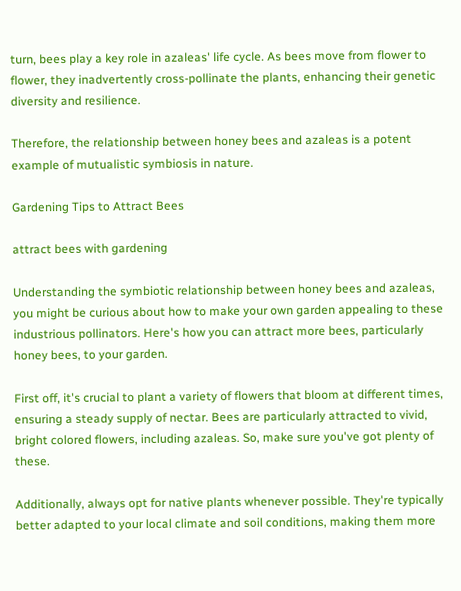turn, bees play a key role in azaleas' life cycle. As bees move from flower to flower, they inadvertently cross-pollinate the plants, enhancing their genetic diversity and resilience.

Therefore, the relationship between honey bees and azaleas is a potent example of mutualistic symbiosis in nature.

Gardening Tips to Attract Bees

attract bees with gardening

Understanding the symbiotic relationship between honey bees and azaleas, you might be curious about how to make your own garden appealing to these industrious pollinators. Here's how you can attract more bees, particularly honey bees, to your garden.

First off, it's crucial to plant a variety of flowers that bloom at different times, ensuring a steady supply of nectar. Bees are particularly attracted to vivid, bright colored flowers, including azaleas. So, make sure you've got plenty of these.

Additionally, always opt for native plants whenever possible. They're typically better adapted to your local climate and soil conditions, making them more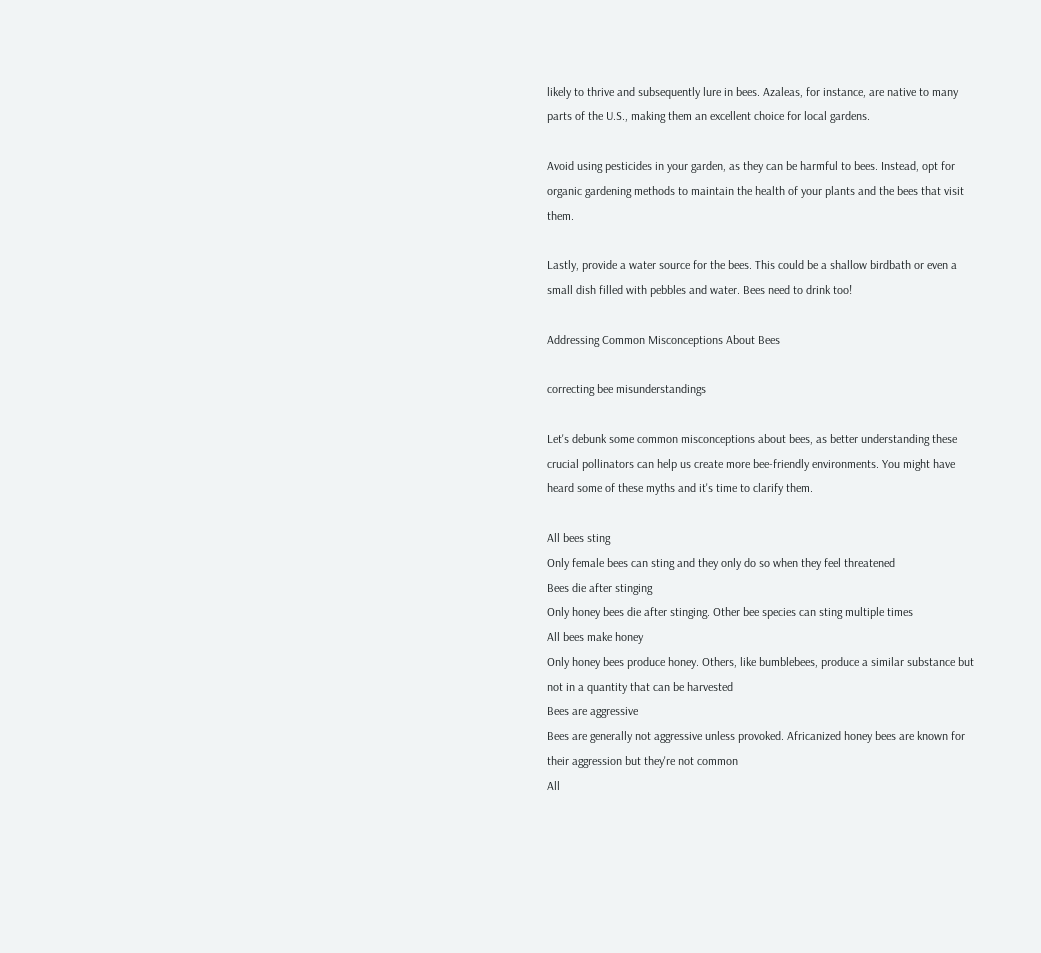likely to thrive and subsequently lure in bees. Azaleas, for instance, are native to many parts of the U.S., making them an excellent choice for local gardens.

Avoid using pesticides in your garden, as they can be harmful to bees. Instead, opt for organic gardening methods to maintain the health of your plants and the bees that visit them.

Lastly, provide a water source for the bees. This could be a shallow birdbath or even a small dish filled with pebbles and water. Bees need to drink too!

Addressing Common Misconceptions About Bees

correcting bee misunderstandings

Let's debunk some common misconceptions about bees, as better understanding these crucial pollinators can help us create more bee-friendly environments. You might have heard some of these myths and it's time to clarify them.

All bees sting
Only female bees can sting and they only do so when they feel threatened
Bees die after stinging
Only honey bees die after stinging. Other bee species can sting multiple times
All bees make honey
Only honey bees produce honey. Others, like bumblebees, produce a similar substance but not in a quantity that can be harvested
Bees are aggressive
Bees are generally not aggressive unless provoked. Africanized honey bees are known for their aggression but they're not common
All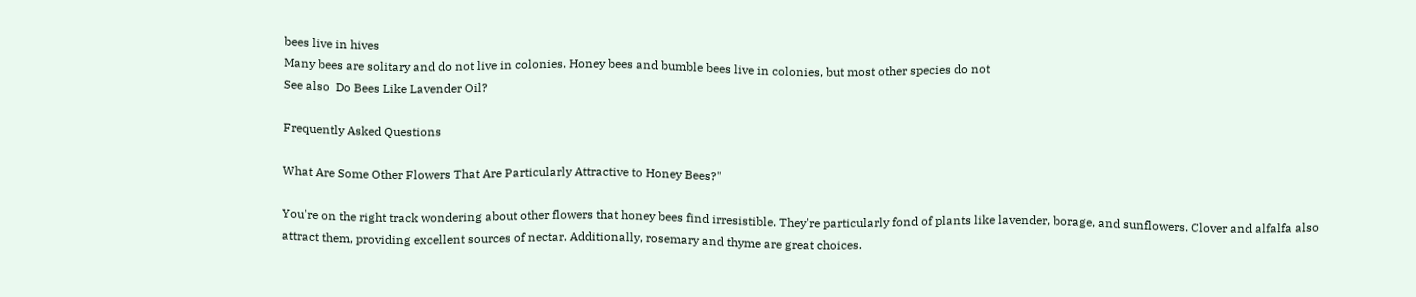bees live in hives
Many bees are solitary and do not live in colonies. Honey bees and bumble bees live in colonies, but most other species do not
See also  Do Bees Like Lavender Oil?

Frequently Asked Questions

What Are Some Other Flowers That Are Particularly Attractive to Honey Bees?"

You're on the right track wondering about other flowers that honey bees find irresistible. They're particularly fond of plants like lavender, borage, and sunflowers. Clover and alfalfa also attract them, providing excellent sources of nectar. Additionally, rosemary and thyme are great choices.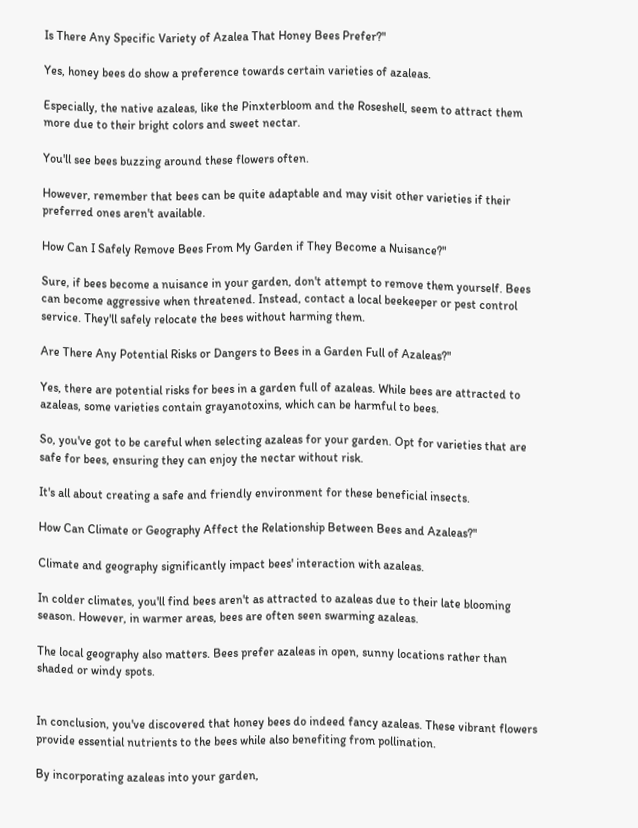Is There Any Specific Variety of Azalea That Honey Bees Prefer?"

Yes, honey bees do show a preference towards certain varieties of azaleas.

Especially, the native azaleas, like the Pinxterbloom and the Roseshell, seem to attract them more due to their bright colors and sweet nectar.

You'll see bees buzzing around these flowers often.

However, remember that bees can be quite adaptable and may visit other varieties if their preferred ones aren't available.

How Can I Safely Remove Bees From My Garden if They Become a Nuisance?"

Sure, if bees become a nuisance in your garden, don't attempt to remove them yourself. Bees can become aggressive when threatened. Instead, contact a local beekeeper or pest control service. They'll safely relocate the bees without harming them.

Are There Any Potential Risks or Dangers to Bees in a Garden Full of Azaleas?"

Yes, there are potential risks for bees in a garden full of azaleas. While bees are attracted to azaleas, some varieties contain grayanotoxins, which can be harmful to bees.

So, you've got to be careful when selecting azaleas for your garden. Opt for varieties that are safe for bees, ensuring they can enjoy the nectar without risk.

It's all about creating a safe and friendly environment for these beneficial insects.

How Can Climate or Geography Affect the Relationship Between Bees and Azaleas?"

Climate and geography significantly impact bees' interaction with azaleas.

In colder climates, you'll find bees aren't as attracted to azaleas due to their late blooming season. However, in warmer areas, bees are often seen swarming azaleas.

The local geography also matters. Bees prefer azaleas in open, sunny locations rather than shaded or windy spots.


In conclusion, you've discovered that honey bees do indeed fancy azaleas. These vibrant flowers provide essential nutrients to the bees while also benefiting from pollination.

By incorporating azaleas into your garden,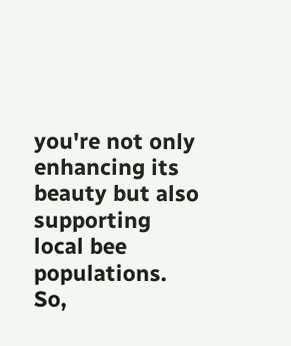you're not only enhancing its beauty but also supporting local bee populations. So,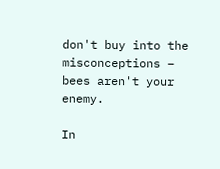don't buy into the misconceptions – bees aren't your enemy.

In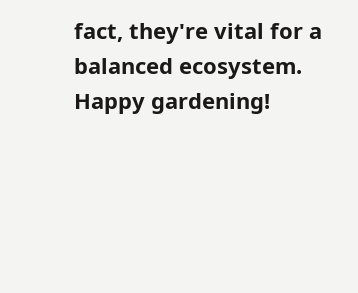fact, they're vital for a balanced ecosystem. Happy gardening!